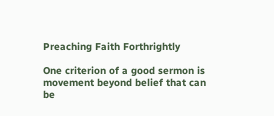Preaching Faith Forthrightly

One criterion of a good sermon is movement beyond belief that can be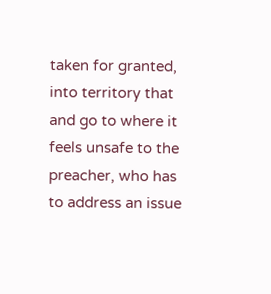taken for granted, into territory that and go to where it feels unsafe to the preacher, who has to address an issue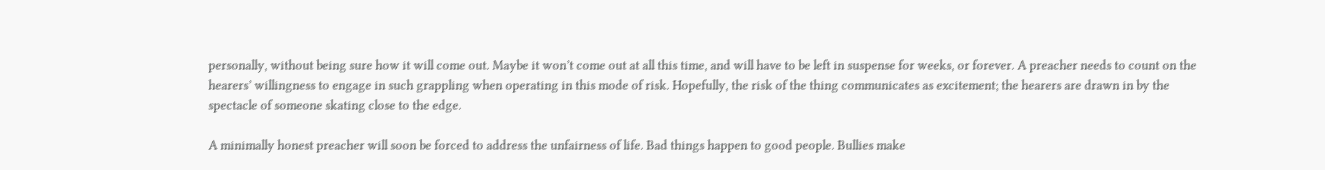personally, without being sure how it will come out. Maybe it won’t come out at all this time, and will have to be left in suspense for weeks, or forever. A preacher needs to count on the hearers’ willingness to engage in such grappling when operating in this mode of risk. Hopefully, the risk of the thing communicates as excitement; the hearers are drawn in by the spectacle of someone skating close to the edge.

A minimally honest preacher will soon be forced to address the unfairness of life. Bad things happen to good people. Bullies make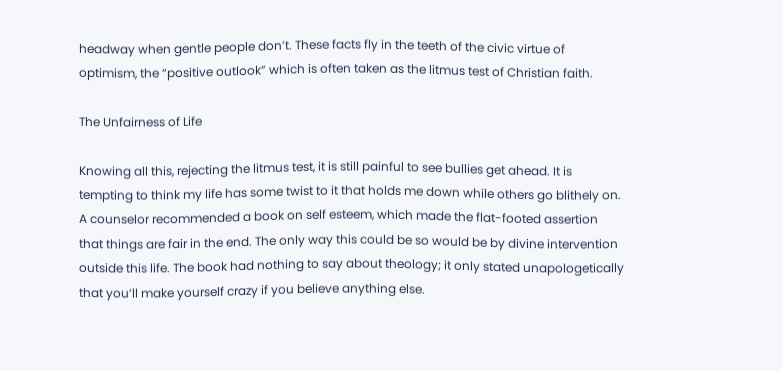headway when gentle people don’t. These facts fly in the teeth of the civic virtue of optimism, the “positive outlook” which is often taken as the litmus test of Christian faith.

The Unfairness of Life

Knowing all this, rejecting the litmus test, it is still painful to see bullies get ahead. It is tempting to think my life has some twist to it that holds me down while others go blithely on. A counselor recommended a book on self esteem, which made the flat-footed assertion that things are fair in the end. The only way this could be so would be by divine intervention outside this life. The book had nothing to say about theology; it only stated unapologetically that you’ll make yourself crazy if you believe anything else.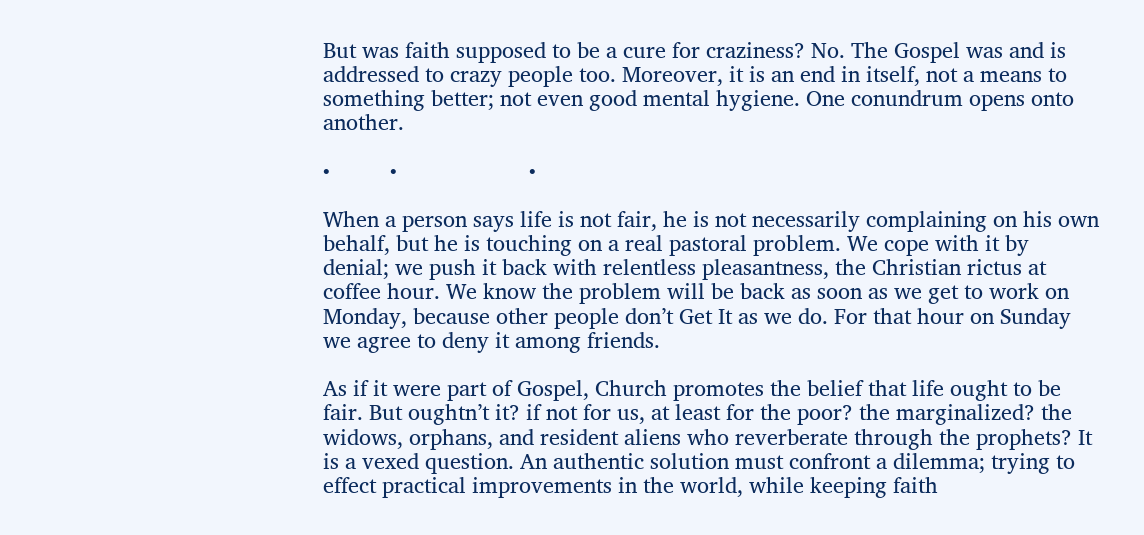But was faith supposed to be a cure for craziness? No. The Gospel was and is addressed to crazy people too. Moreover, it is an end in itself, not a means to something better; not even good mental hygiene. One conundrum opens onto another.

•          •                      •

When a person says life is not fair, he is not necessarily complaining on his own behalf, but he is touching on a real pastoral problem. We cope with it by denial; we push it back with relentless pleasantness, the Christian rictus at coffee hour. We know the problem will be back as soon as we get to work on Monday, because other people don’t Get It as we do. For that hour on Sunday we agree to deny it among friends.

As if it were part of Gospel, Church promotes the belief that life ought to be fair. But oughtn’t it? if not for us, at least for the poor? the marginalized? the widows, orphans, and resident aliens who reverberate through the prophets? It is a vexed question. An authentic solution must confront a dilemma; trying to effect practical improvements in the world, while keeping faith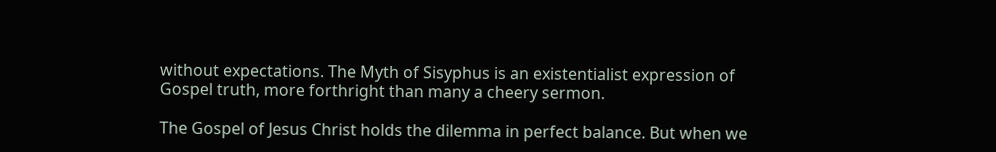without expectations. The Myth of Sisyphus is an existentialist expression of Gospel truth, more forthright than many a cheery sermon.

The Gospel of Jesus Christ holds the dilemma in perfect balance. But when we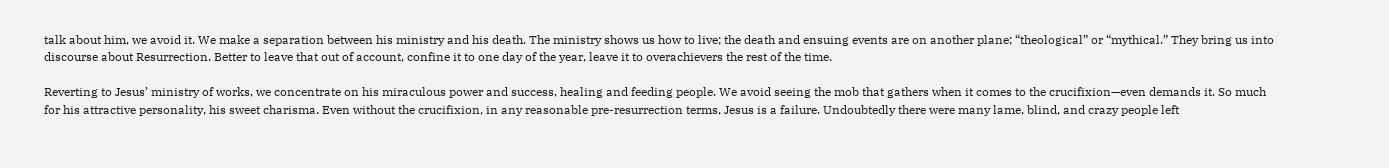talk about him, we avoid it. We make a separation between his ministry and his death. The ministry shows us how to live; the death and ensuing events are on another plane; “theological” or “mythical.” They bring us into discourse about Resurrection. Better to leave that out of account, confine it to one day of the year, leave it to overachievers the rest of the time.

Reverting to Jesus’ ministry of works, we concentrate on his miraculous power and success, healing and feeding people. We avoid seeing the mob that gathers when it comes to the crucifixion—even demands it. So much for his attractive personality, his sweet charisma. Even without the crucifixion, in any reasonable pre-resurrection terms, Jesus is a failure. Undoubtedly there were many lame, blind, and crazy people left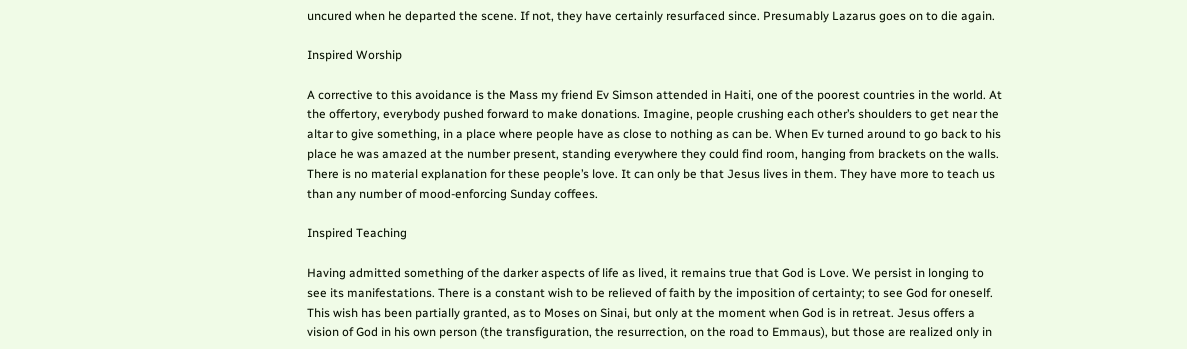uncured when he departed the scene. If not, they have certainly resurfaced since. Presumably Lazarus goes on to die again.

Inspired Worship

A corrective to this avoidance is the Mass my friend Ev Simson attended in Haiti, one of the poorest countries in the world. At the offertory, everybody pushed forward to make donations. Imagine, people crushing each other’s shoulders to get near the altar to give something, in a place where people have as close to nothing as can be. When Ev turned around to go back to his place he was amazed at the number present, standing everywhere they could find room, hanging from brackets on the walls. There is no material explanation for these people’s love. It can only be that Jesus lives in them. They have more to teach us than any number of mood-enforcing Sunday coffees.

Inspired Teaching

Having admitted something of the darker aspects of life as lived, it remains true that God is Love. We persist in longing to see its manifestations. There is a constant wish to be relieved of faith by the imposition of certainty; to see God for oneself. This wish has been partially granted, as to Moses on Sinai, but only at the moment when God is in retreat. Jesus offers a vision of God in his own person (the transfiguration, the resurrection, on the road to Emmaus), but those are realized only in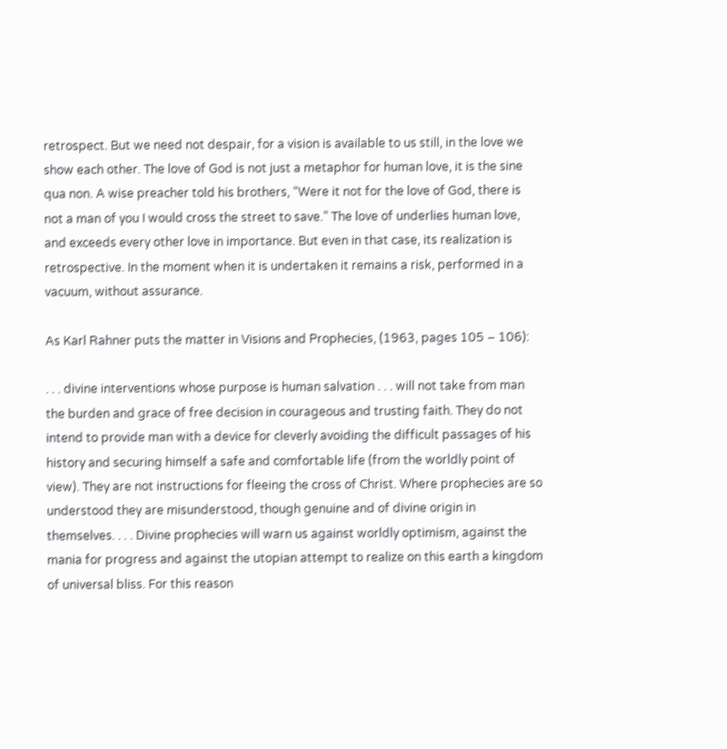retrospect. But we need not despair, for a vision is available to us still, in the love we show each other. The love of God is not just a metaphor for human love, it is the sine qua non. A wise preacher told his brothers, “Were it not for the love of God, there is not a man of you I would cross the street to save.” The love of underlies human love, and exceeds every other love in importance. But even in that case, its realization is retrospective. In the moment when it is undertaken it remains a risk, performed in a vacuum, without assurance.

As Karl Rahner puts the matter in Visions and Prophecies, (1963, pages 105 – 106):

. . . divine interventions whose purpose is human salvation . . . will not take from man the burden and grace of free decision in courageous and trusting faith. They do not intend to provide man with a device for cleverly avoiding the difficult passages of his history and securing himself a safe and comfortable life (from the worldly point of view). They are not instructions for fleeing the cross of Christ. Where prophecies are so understood they are misunderstood, though genuine and of divine origin in themselves. . . . Divine prophecies will warn us against worldly optimism, against the mania for progress and against the utopian attempt to realize on this earth a kingdom of universal bliss. For this reason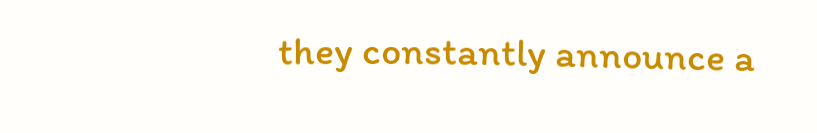they constantly announce a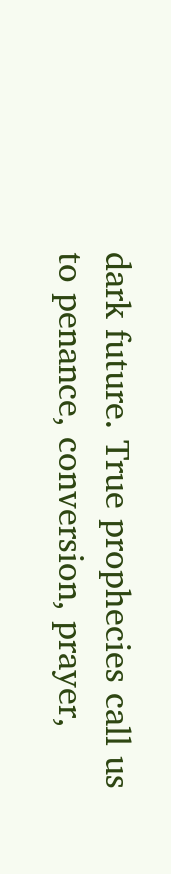dark future. True prophecies call us to penance, conversion, prayer,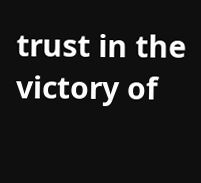trust in the victory of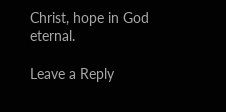Christ, hope in God eternal.

Leave a Reply